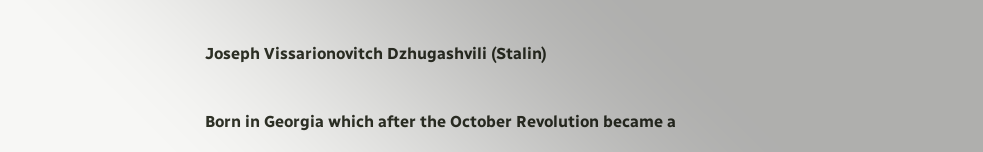Joseph Vissarionovitch Dzhugashvili (Stalin)

Born in Georgia which after the October Revolution became a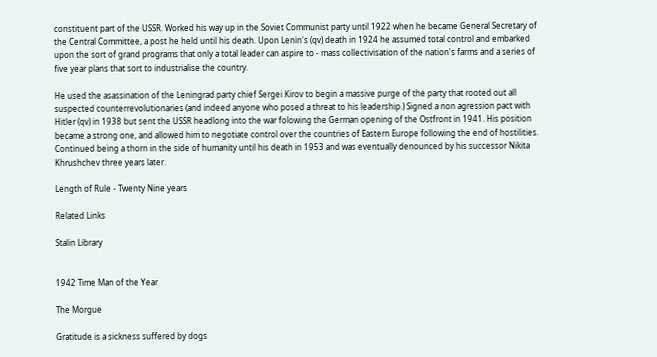constituent part of the USSR. Worked his way up in the Soviet Communist party until 1922 when he became General Secretary of the Central Committee, a post he held until his death. Upon Lenin's (qv) death in 1924 he assumed total control and embarked upon the sort of grand programs that only a total leader can aspire to - mass collectivisation of the nation's farms and a series of five year plans that sort to industrialise the country.

He used the asassination of the Leningrad party chief Sergei Kirov to begin a massive purge of the party that rooted out all suspected counterrevolutionaries (and indeed anyone who posed a threat to his leadership.) Signed a non agression pact with Hitler (qv) in 1938 but sent the USSR headlong into the war folowing the German opening of the Ostfront in 1941. His position became a strong one, and allowed him to negotiate control over the countries of Eastern Europe following the end of hostilities.
Continued being a thorn in the side of humanity until his death in 1953 and was eventually denounced by his successor Nikita Khrushchev three years later.

Length of Rule - Twenty Nine years

Related Links

Stalin Library


1942 Time Man of the Year

The Morgue

Gratitude is a sickness suffered by dogs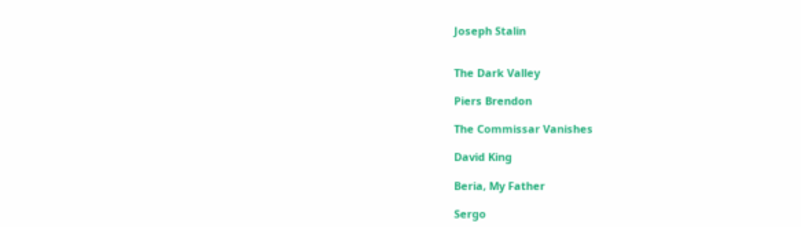Joseph Stalin


The Dark Valley

Piers Brendon

The Commissar Vanishes

David King

Beria, My Father

Sergo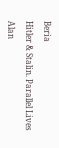Beria

Hitler & Stalin. Parallel Lives

Alan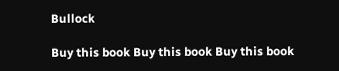Bullock

Buy this book Buy this book Buy this book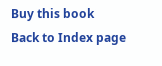Buy this book
Back to Index page